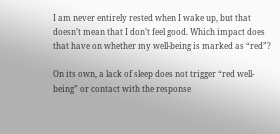I am never entirely rested when I wake up, but that doesn’t mean that I don’t feel good. Which impact does that have on whether my well-being is marked as “red”?

On its own, a lack of sleep does not trigger “red well-being” or contact with the response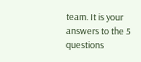team. It is your answers to the 5 questions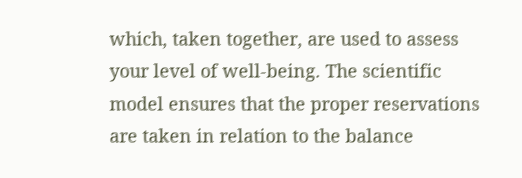which, taken together, are used to assess your level of well-being. The scientific model ensures that the proper reservations are taken in relation to the balance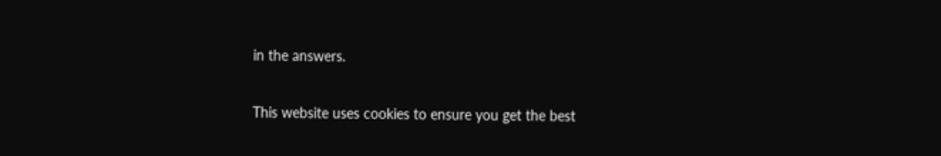in the answers.

This website uses cookies to ensure you get the best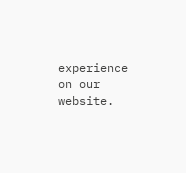experience on our website.